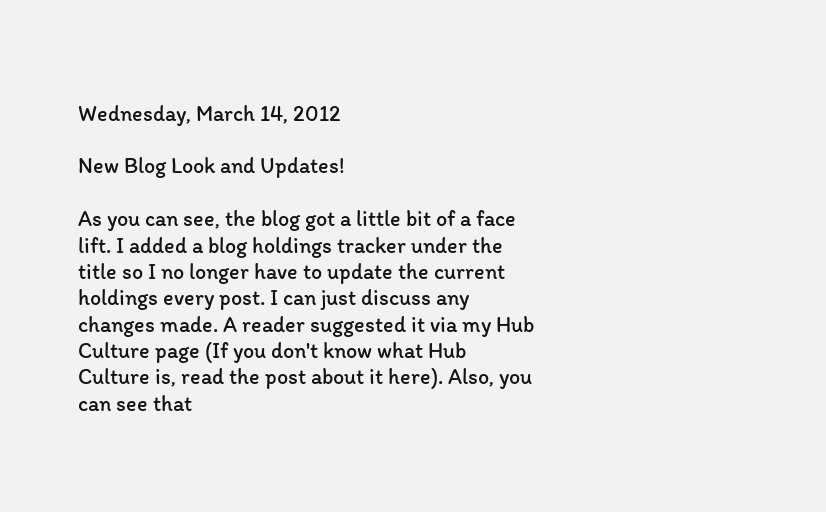Wednesday, March 14, 2012

New Blog Look and Updates!

As you can see, the blog got a little bit of a face lift. I added a blog holdings tracker under the title so I no longer have to update the current holdings every post. I can just discuss any changes made. A reader suggested it via my Hub Culture page (If you don't know what Hub Culture is, read the post about it here). Also, you can see that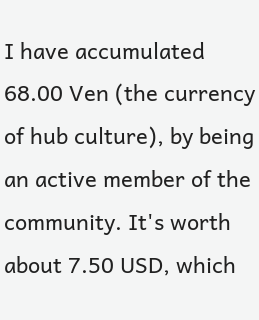I have accumulated 68.00 Ven (the currency of hub culture), by being an active member of the community. It's worth about 7.50 USD, which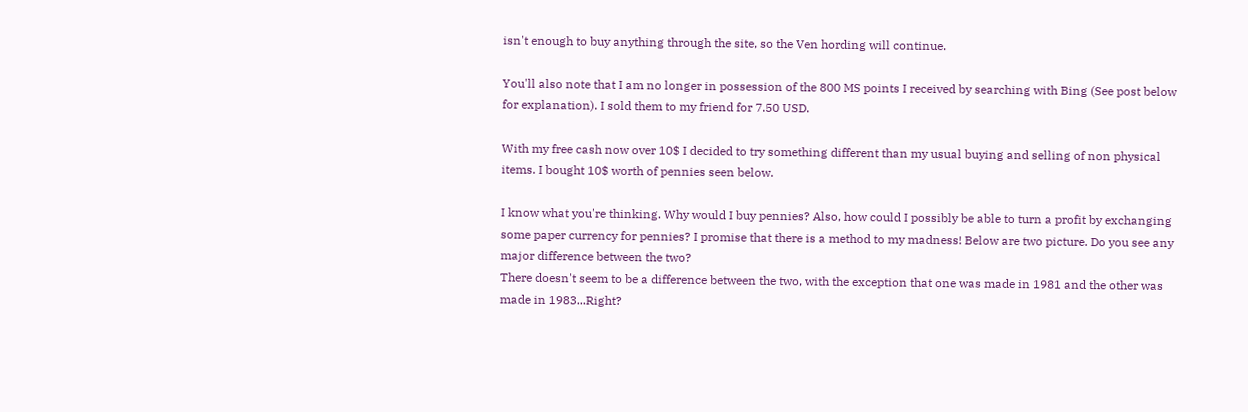isn't enough to buy anything through the site, so the Ven hording will continue.

You'll also note that I am no longer in possession of the 800 MS points I received by searching with Bing (See post below for explanation). I sold them to my friend for 7.50 USD.

With my free cash now over 10$ I decided to try something different than my usual buying and selling of non physical items. I bought 10$ worth of pennies seen below.

I know what you're thinking. Why would I buy pennies? Also, how could I possibly be able to turn a profit by exchanging some paper currency for pennies? I promise that there is a method to my madness! Below are two picture. Do you see any major difference between the two?
There doesn't seem to be a difference between the two, with the exception that one was made in 1981 and the other was made in 1983...Right?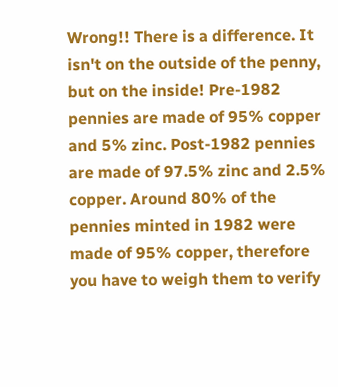Wrong!! There is a difference. It isn't on the outside of the penny, but on the inside! Pre-1982 pennies are made of 95% copper and 5% zinc. Post-1982 pennies are made of 97.5% zinc and 2.5% copper. Around 80% of the pennies minted in 1982 were made of 95% copper, therefore you have to weigh them to verify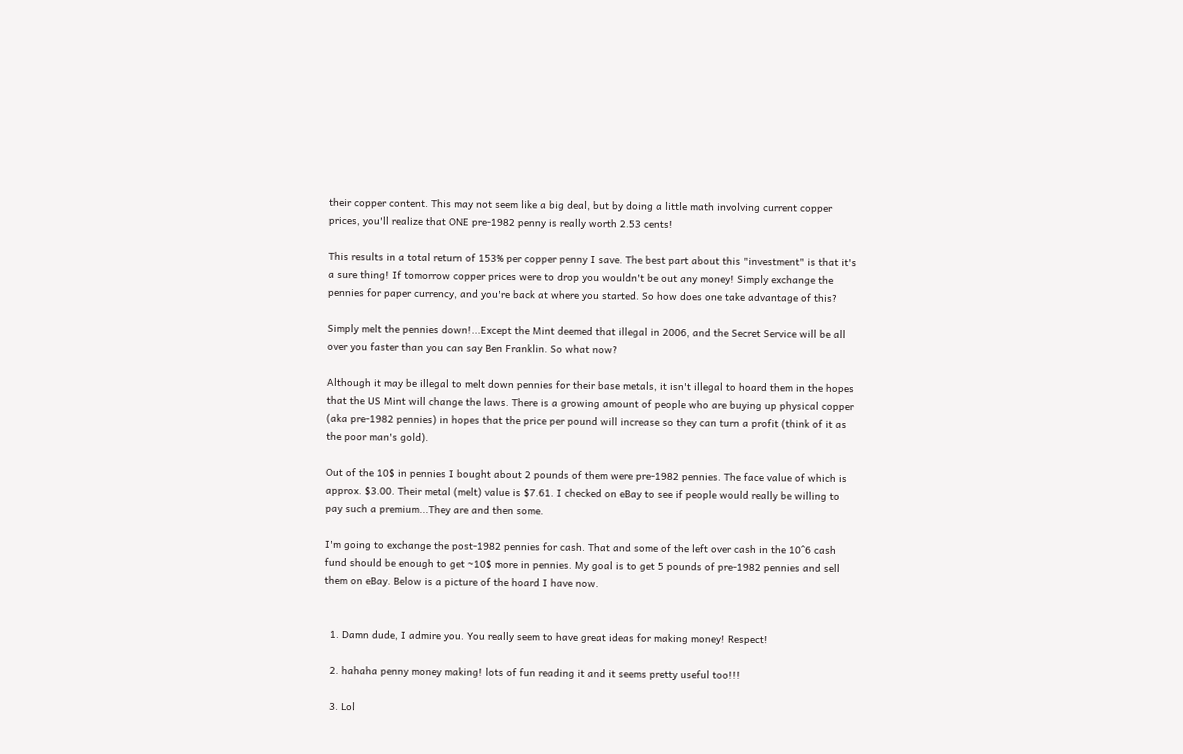their copper content. This may not seem like a big deal, but by doing a little math involving current copper prices, you'll realize that ONE pre-1982 penny is really worth 2.53 cents!

This results in a total return of 153% per copper penny I save. The best part about this "investment" is that it's a sure thing! If tomorrow copper prices were to drop you wouldn't be out any money! Simply exchange the pennies for paper currency, and you're back at where you started. So how does one take advantage of this?

Simply melt the pennies down!...Except the Mint deemed that illegal in 2006, and the Secret Service will be all over you faster than you can say Ben Franklin. So what now?

Although it may be illegal to melt down pennies for their base metals, it isn't illegal to hoard them in the hopes that the US Mint will change the laws. There is a growing amount of people who are buying up physical copper (aka pre-1982 pennies) in hopes that the price per pound will increase so they can turn a profit (think of it as the poor man's gold).

Out of the 10$ in pennies I bought about 2 pounds of them were pre-1982 pennies. The face value of which is approx. $3.00. Their metal (melt) value is $7.61. I checked on eBay to see if people would really be willing to pay such a premium...They are and then some.

I'm going to exchange the post-1982 pennies for cash. That and some of the left over cash in the 10^6 cash fund should be enough to get ~10$ more in pennies. My goal is to get 5 pounds of pre-1982 pennies and sell them on eBay. Below is a picture of the hoard I have now.


  1. Damn dude, I admire you. You really seem to have great ideas for making money! Respect!

  2. hahaha penny money making! lots of fun reading it and it seems pretty useful too!!!

  3. Lol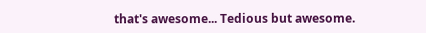that's awesome... Tedious but awesome.